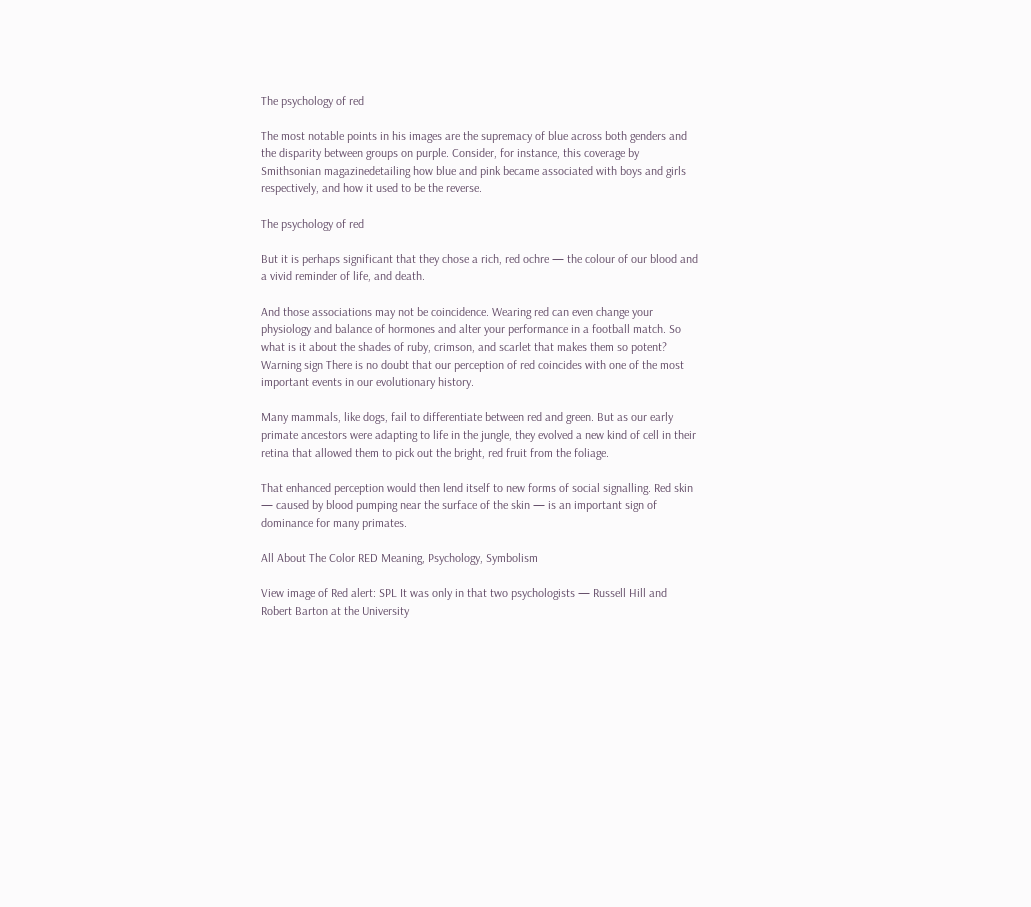The psychology of red

The most notable points in his images are the supremacy of blue across both genders and the disparity between groups on purple. Consider, for instance, this coverage by Smithsonian magazinedetailing how blue and pink became associated with boys and girls respectively, and how it used to be the reverse.

The psychology of red

But it is perhaps significant that they chose a rich, red ochre — the colour of our blood and a vivid reminder of life, and death.

And those associations may not be coincidence. Wearing red can even change your physiology and balance of hormones and alter your performance in a football match. So what is it about the shades of ruby, crimson, and scarlet that makes them so potent? Warning sign There is no doubt that our perception of red coincides with one of the most important events in our evolutionary history.

Many mammals, like dogs, fail to differentiate between red and green. But as our early primate ancestors were adapting to life in the jungle, they evolved a new kind of cell in their retina that allowed them to pick out the bright, red fruit from the foliage.

That enhanced perception would then lend itself to new forms of social signalling. Red skin — caused by blood pumping near the surface of the skin — is an important sign of dominance for many primates.

All About The Color RED Meaning, Psychology, Symbolism

View image of Red alert: SPL It was only in that two psychologists — Russell Hill and Robert Barton at the University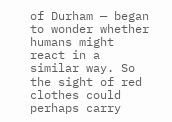of Durham — began to wonder whether humans might react in a similar way. So the sight of red clothes could perhaps carry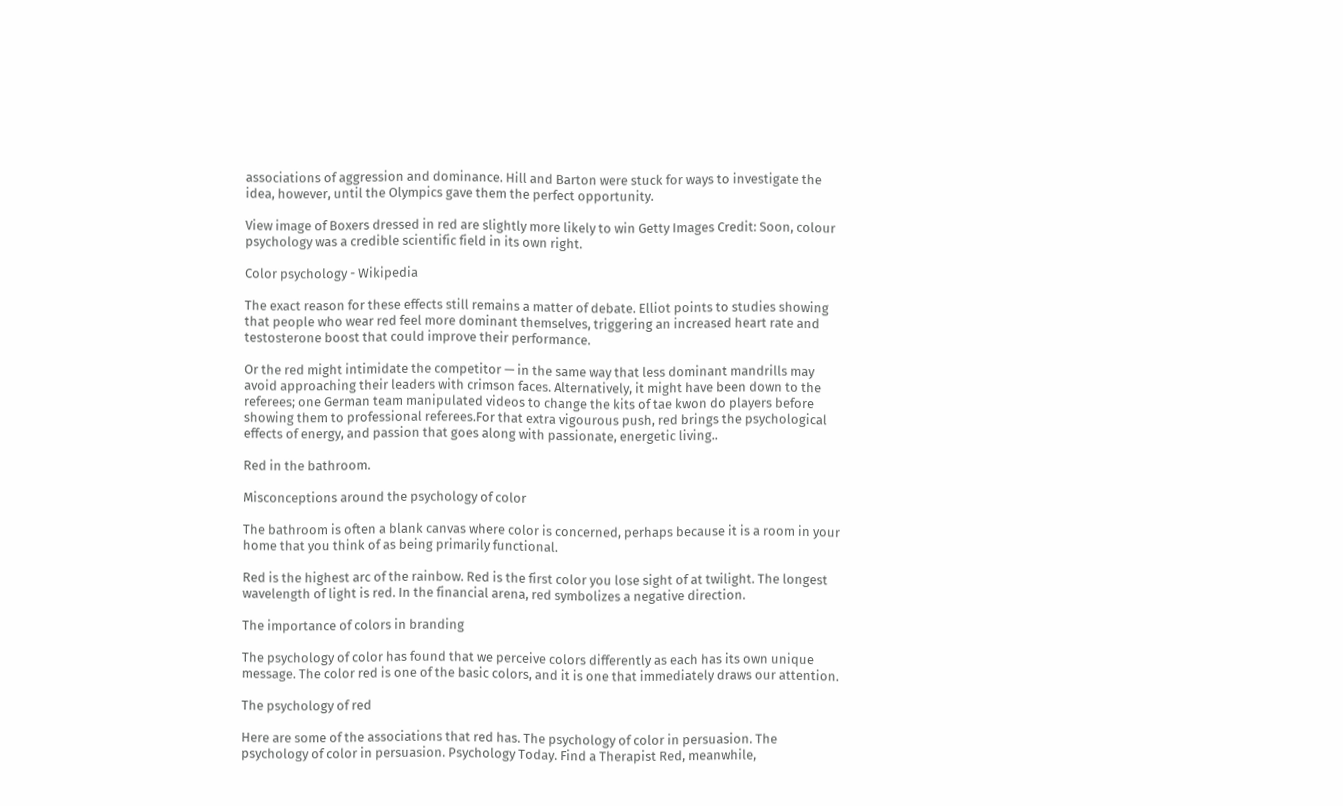associations of aggression and dominance. Hill and Barton were stuck for ways to investigate the idea, however, until the Olympics gave them the perfect opportunity.

View image of Boxers dressed in red are slightly more likely to win Getty Images Credit: Soon, colour psychology was a credible scientific field in its own right.

Color psychology - Wikipedia

The exact reason for these effects still remains a matter of debate. Elliot points to studies showing that people who wear red feel more dominant themselves, triggering an increased heart rate and testosterone boost that could improve their performance.

Or the red might intimidate the competitor — in the same way that less dominant mandrills may avoid approaching their leaders with crimson faces. Alternatively, it might have been down to the referees; one German team manipulated videos to change the kits of tae kwon do players before showing them to professional referees.For that extra vigourous push, red brings the psychological effects of energy, and passion that goes along with passionate, energetic living..

Red in the bathroom.

Misconceptions around the psychology of color

The bathroom is often a blank canvas where color is concerned, perhaps because it is a room in your home that you think of as being primarily functional.

Red is the highest arc of the rainbow. Red is the first color you lose sight of at twilight. The longest wavelength of light is red. In the financial arena, red symbolizes a negative direction.

The importance of colors in branding

The psychology of color has found that we perceive colors differently as each has its own unique message. The color red is one of the basic colors, and it is one that immediately draws our attention.

The psychology of red

Here are some of the associations that red has. The psychology of color in persuasion. The psychology of color in persuasion. Psychology Today. Find a Therapist Red, meanwhile,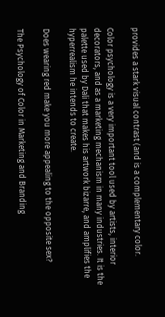provides a stark visual contrast (and is a complementary color.

Color psychology is a very important tool used by artists, interior decorators, and as a marketing mechanism in many industries. It is the palette used by Dali that makes his artwork bizarre, and amplifies the hyperrealism he intends to create.

Does wearing red make you more appealing to the opposite sex?

The Psychology of Color in Marketing and Branding